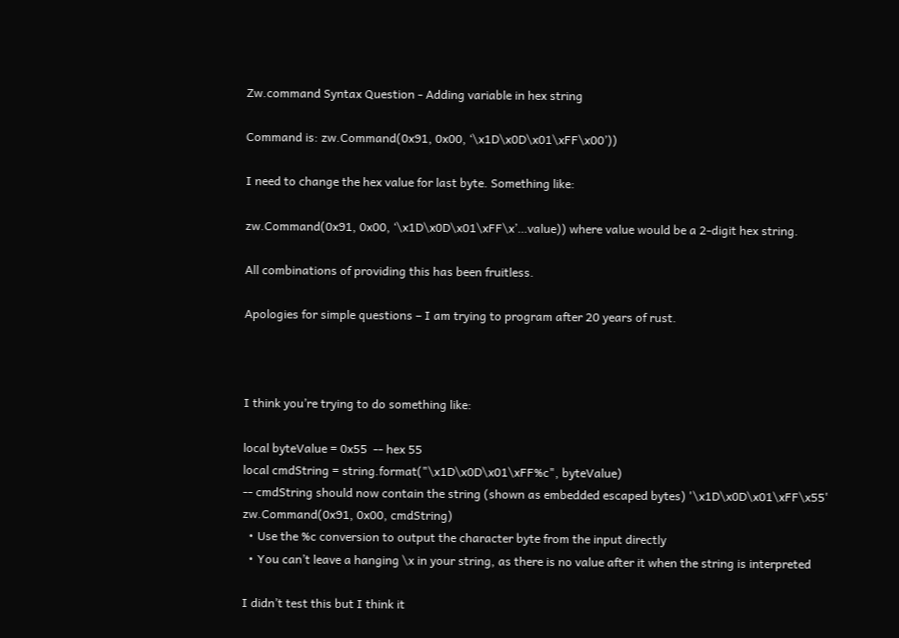Zw.command Syntax Question - Adding variable in hex string

Command is: zw.Command(0x91, 0x00, ‘\x1D\x0D\x01\xFF\x00’))

I need to change the hex value for last byte. Something like:

zw.Command(0x91, 0x00, ‘\x1D\x0D\x01\xFF\x’…value)) where value would be a 2-digit hex string.

All combinations of providing this has been fruitless.

Apologies for simple questions – I am trying to program after 20 years of rust.



I think you’re trying to do something like:

local byteValue = 0x55  -- hex 55
local cmdString = string.format("\x1D\x0D\x01\xFF%c", byteValue)
-- cmdString should now contain the string (shown as embedded escaped bytes) '\x1D\x0D\x01\xFF\x55'
zw.Command(0x91, 0x00, cmdString)
  • Use the %c conversion to output the character byte from the input directly
  • You can’t leave a hanging \x in your string, as there is no value after it when the string is interpreted

I didn’t test this but I think it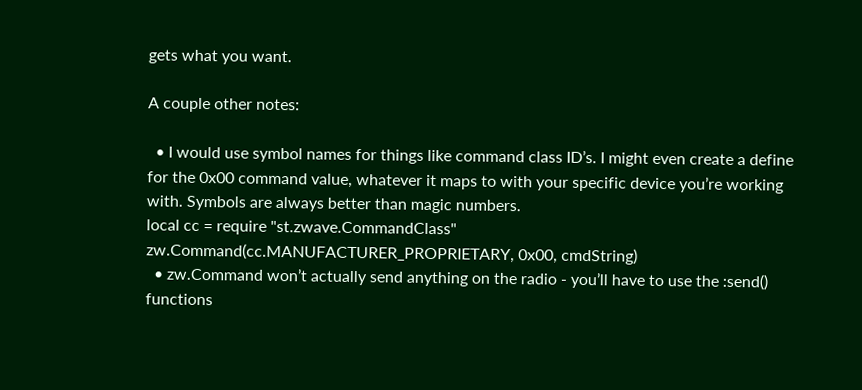gets what you want.

A couple other notes:

  • I would use symbol names for things like command class ID’s. I might even create a define for the 0x00 command value, whatever it maps to with your specific device you’re working with. Symbols are always better than magic numbers.
local cc = require "st.zwave.CommandClass"
zw.Command(cc.MANUFACTURER_PROPRIETARY, 0x00, cmdString)
  • zw.Command won’t actually send anything on the radio - you’ll have to use the :send() functions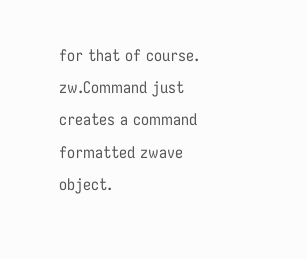for that of course. zw.Command just creates a command formatted zwave object.